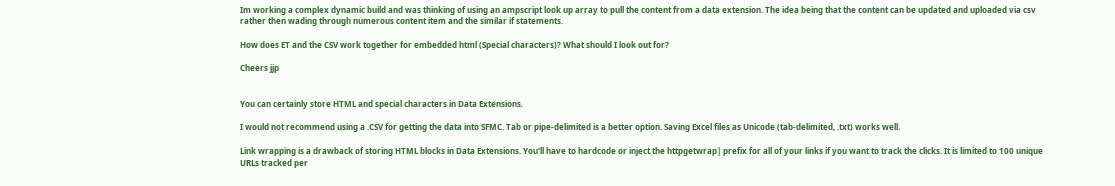Im working a complex dynamic build and was thinking of using an ampscript look up array to pull the content from a data extension. The idea being that the content can be updated and uploaded via csv rather then wading through numerous content item and the similar if statements.

How does ET and the CSV work together for embedded html (Special characters)? What should I look out for?

Cheers jjp


You can certainly store HTML and special characters in Data Extensions.

I would not recommend using a .CSV for getting the data into SFMC. Tab or pipe-delimited is a better option. Saving Excel files as Unicode (tab-delimited, .txt) works well.

Link wrapping is a drawback of storing HTML blocks in Data Extensions. You'll have to hardcode or inject the httpgetwrap| prefix for all of your links if you want to track the clicks. It is limited to 100 unique URLs tracked per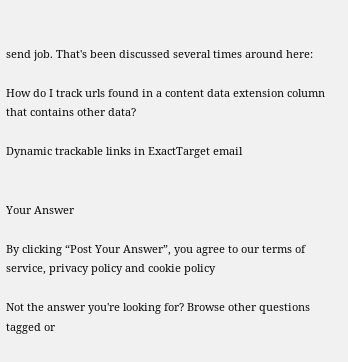send job. That's been discussed several times around here:

How do I track urls found in a content data extension column that contains other data?

Dynamic trackable links in ExactTarget email


Your Answer

By clicking “Post Your Answer”, you agree to our terms of service, privacy policy and cookie policy

Not the answer you're looking for? Browse other questions tagged or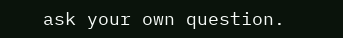ask your own question.